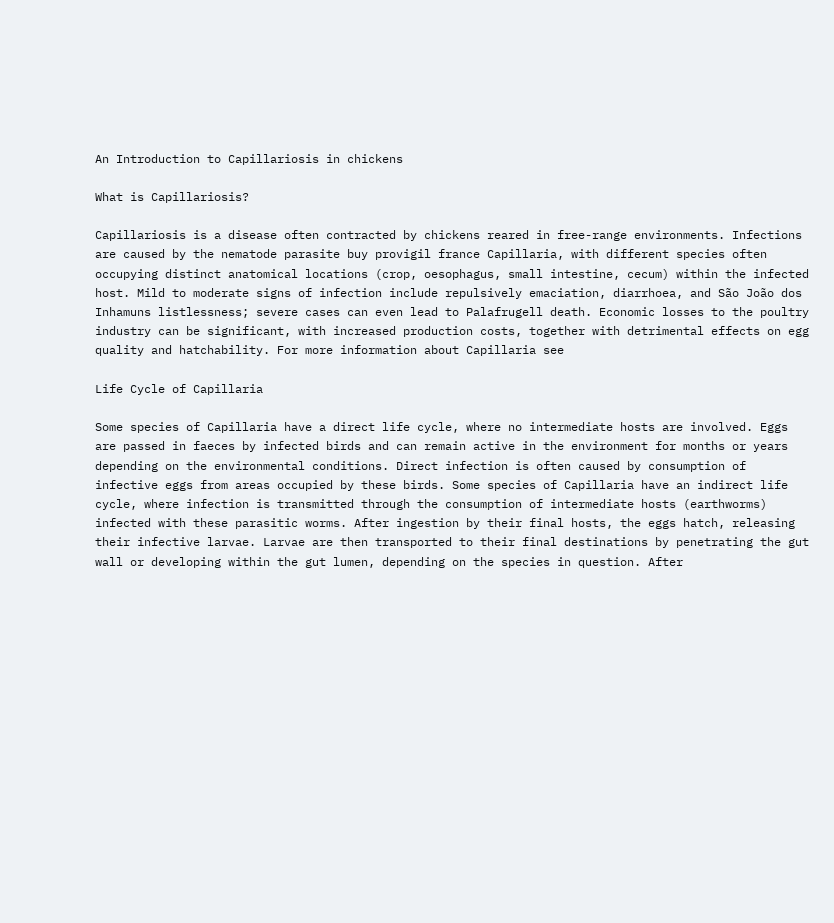An Introduction to Capillariosis in chickens

What is Capillariosis?

Capillariosis is a disease often contracted by chickens reared in free-range environments. Infections are caused by the nematode parasite buy provigil france Capillaria, with different species often occupying distinct anatomical locations (crop, oesophagus, small intestine, cecum) within the infected host. Mild to moderate signs of infection include repulsively emaciation, diarrhoea, and São João dos Inhamuns listlessness; severe cases can even lead to Palafrugell death. Economic losses to the poultry industry can be significant, with increased production costs, together with detrimental effects on egg quality and hatchability. For more information about Capillaria see

Life Cycle of Capillaria

Some species of Capillaria have a direct life cycle, where no intermediate hosts are involved. Eggs are passed in faeces by infected birds and can remain active in the environment for months or years depending on the environmental conditions. Direct infection is often caused by consumption of infective eggs from areas occupied by these birds. Some species of Capillaria have an indirect life cycle, where infection is transmitted through the consumption of intermediate hosts (earthworms) infected with these parasitic worms. After ingestion by their final hosts, the eggs hatch, releasing their infective larvae. Larvae are then transported to their final destinations by penetrating the gut wall or developing within the gut lumen, depending on the species in question. After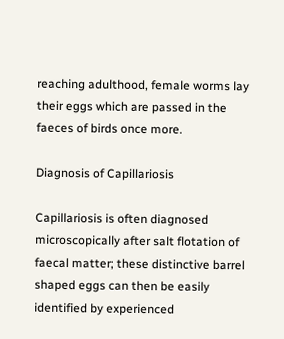reaching adulthood, female worms lay their eggs which are passed in the faeces of birds once more.

Diagnosis of Capillariosis

Capillariosis is often diagnosed microscopically after salt flotation of faecal matter; these distinctive barrel shaped eggs can then be easily identified by experienced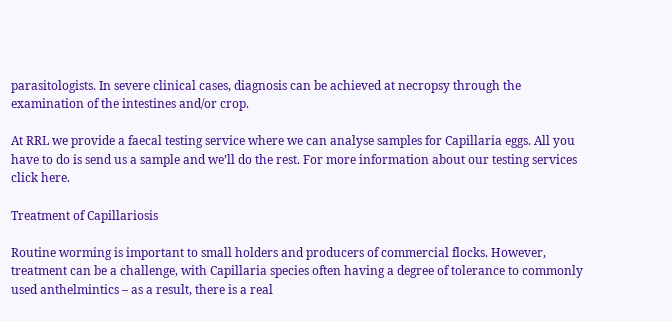parasitologists. In severe clinical cases, diagnosis can be achieved at necropsy through the examination of the intestines and/or crop.

At RRL we provide a faecal testing service where we can analyse samples for Capillaria eggs. All you have to do is send us a sample and we’ll do the rest. For more information about our testing services click here.

Treatment of Capillariosis

Routine worming is important to small holders and producers of commercial flocks. However, treatment can be a challenge, with Capillaria species often having a degree of tolerance to commonly used anthelmintics – as a result, there is a real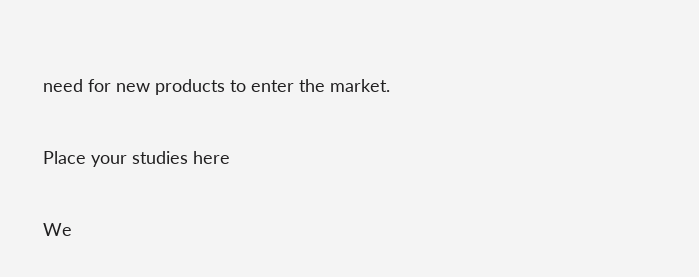need for new products to enter the market.

Place your studies here

We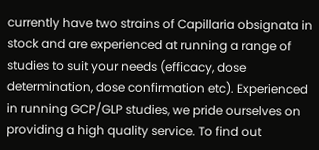currently have two strains of Capillaria obsignata in stock and are experienced at running a range of studies to suit your needs (efficacy, dose determination, dose confirmation etc). Experienced in running GCP/GLP studies, we pride ourselves on providing a high quality service. To find out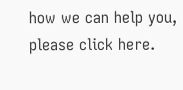how we can help you, please click here.